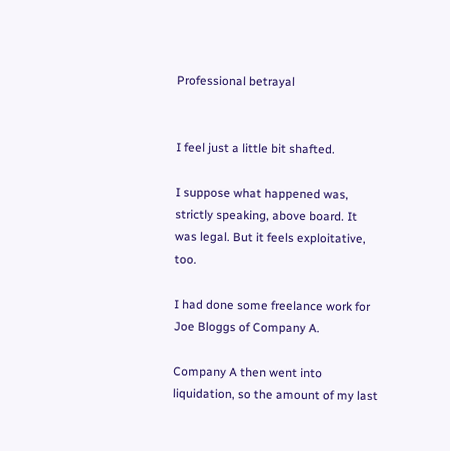Professional betrayal


I feel just a little bit shafted.

I suppose what happened was, strictly speaking, above board. It was legal. But it feels exploitative, too.

I had done some freelance work for Joe Bloggs of Company A.

Company A then went into liquidation, so the amount of my last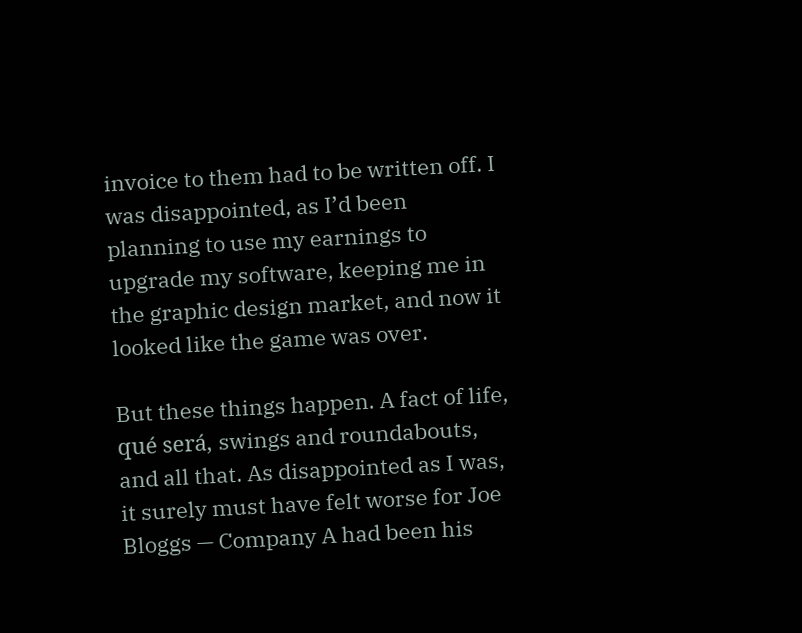invoice to them had to be written off. I was disappointed, as I’d been planning to use my earnings to upgrade my software, keeping me in the graphic design market, and now it looked like the game was over.

But these things happen. A fact of life, qué será, swings and roundabouts, and all that. As disappointed as I was, it surely must have felt worse for Joe Bloggs — Company A had been his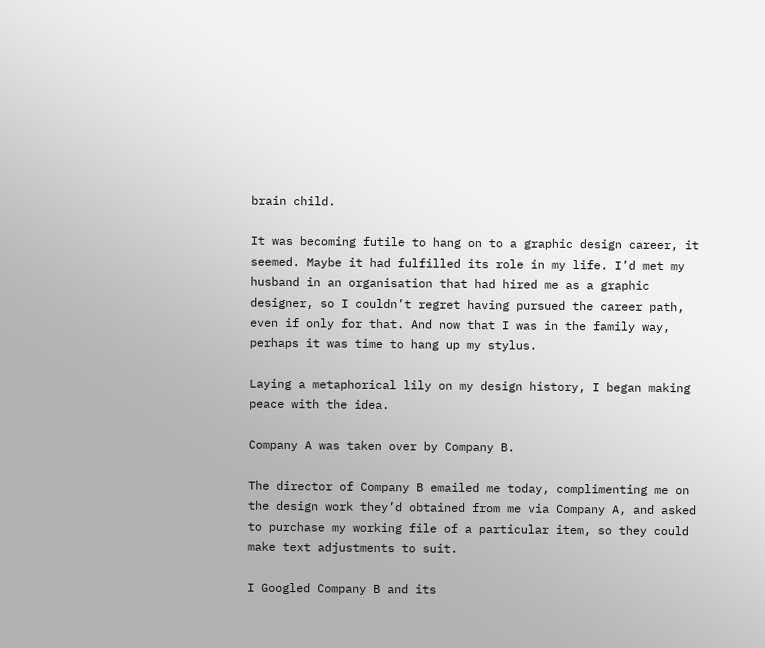brain child.

It was becoming futile to hang on to a graphic design career, it seemed. Maybe it had fulfilled its role in my life. I’d met my husband in an organisation that had hired me as a graphic designer, so I couldn’t regret having pursued the career path, even if only for that. And now that I was in the family way, perhaps it was time to hang up my stylus.

Laying a metaphorical lily on my design history, I began making peace with the idea.

Company A was taken over by Company B.

The director of Company B emailed me today, complimenting me on the design work they’d obtained from me via Company A, and asked to purchase my working file of a particular item, so they could make text adjustments to suit.

I Googled Company B and its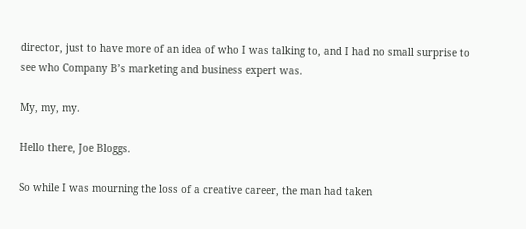director, just to have more of an idea of who I was talking to, and I had no small surprise to see who Company B’s marketing and business expert was.

My, my, my.

Hello there, Joe Bloggs.

So while I was mourning the loss of a creative career, the man had taken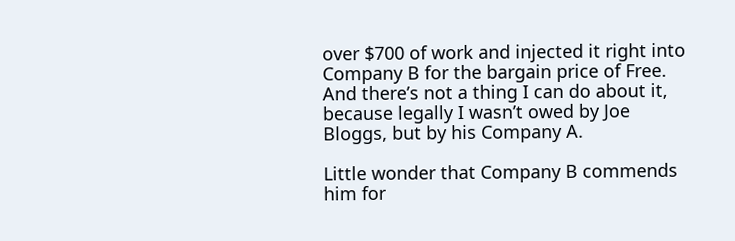over $700 of work and injected it right into Company B for the bargain price of Free. And there’s not a thing I can do about it, because legally I wasn’t owed by Joe Bloggs, but by his Company A.

Little wonder that Company B commends him for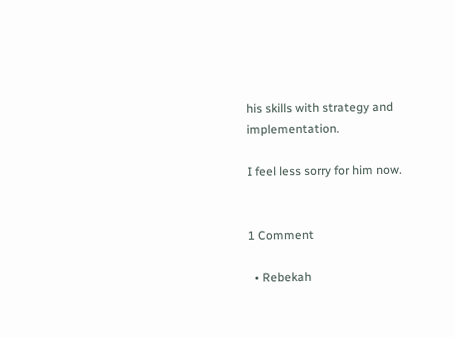his skills with strategy and implementation.

I feel less sorry for him now.


1 Comment

  • Rebekah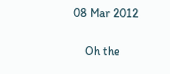08 Mar 2012

    Oh the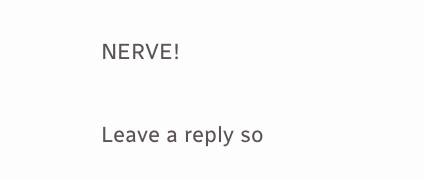NERVE!

Leave a reply so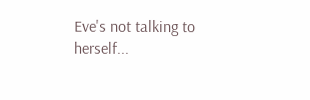Eve's not talking to herself...